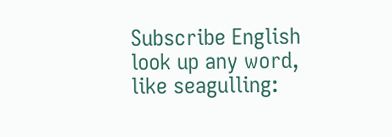Subscribe English
look up any word, like seagulling: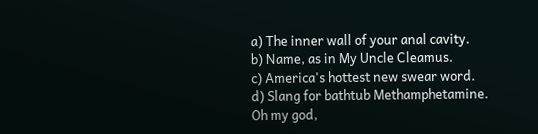a) The inner wall of your anal cavity.
b) Name, as in My Uncle Cleamus.
c) America's hottest new swear word.
d) Slang for bathtub Methamphetamine.
Oh my god,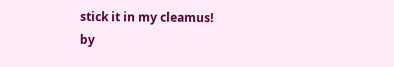stick it in my cleamus!
by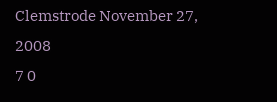Clemstrode November 27, 2008
7 0